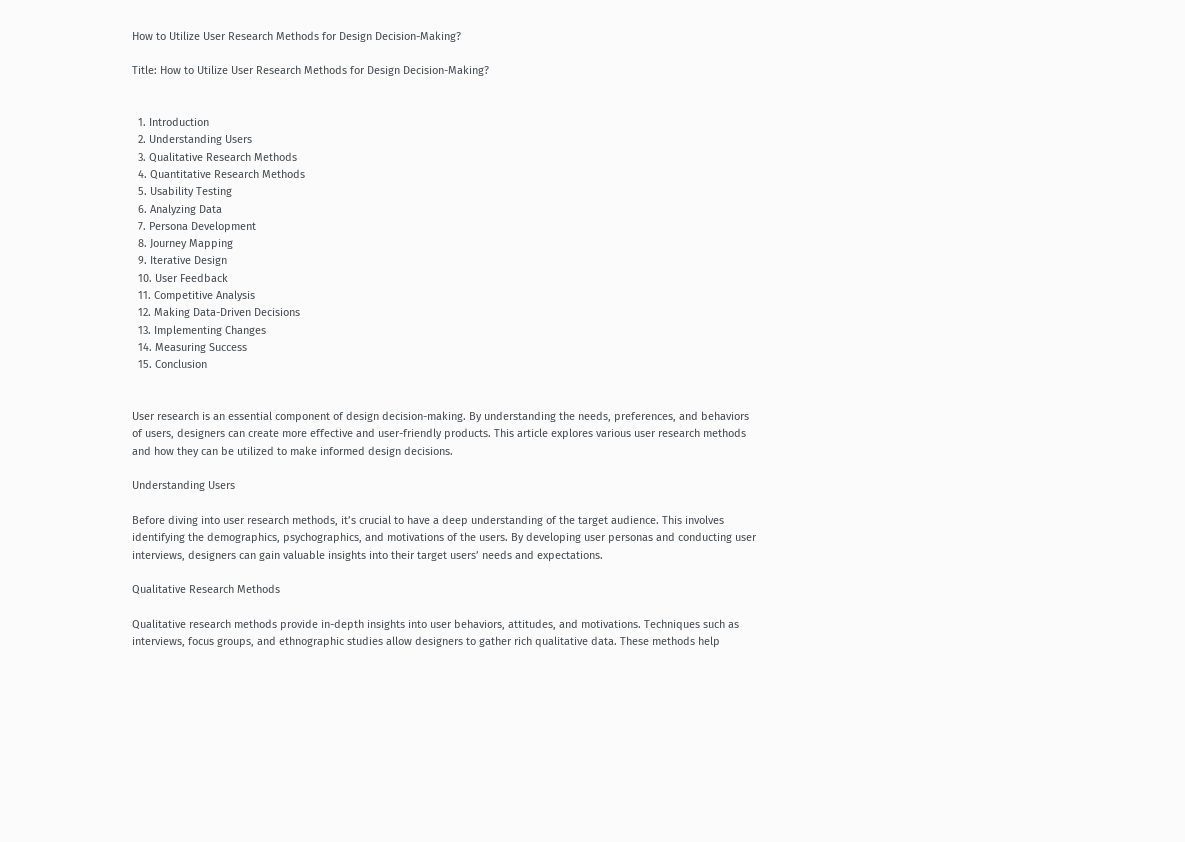How to Utilize User Research Methods for Design Decision-Making?

Title: How to Utilize User Research Methods for Design Decision-Making?


  1. Introduction
  2. Understanding Users
  3. Qualitative Research Methods
  4. Quantitative Research Methods
  5. Usability Testing
  6. Analyzing Data
  7. Persona Development
  8. Journey Mapping
  9. Iterative Design
  10. User Feedback
  11. Competitive Analysis
  12. Making Data-Driven Decisions
  13. Implementing Changes
  14. Measuring Success
  15. Conclusion


User research is an essential component of design decision-making. By understanding the needs, preferences, and behaviors of users, designers can create more effective and user-friendly products. This article explores various user research methods and how they can be utilized to make informed design decisions.

Understanding Users

Before diving into user research methods, it’s crucial to have a deep understanding of the target audience. This involves identifying the demographics, psychographics, and motivations of the users. By developing user personas and conducting user interviews, designers can gain valuable insights into their target users’ needs and expectations.

Qualitative Research Methods

Qualitative research methods provide in-depth insights into user behaviors, attitudes, and motivations. Techniques such as interviews, focus groups, and ethnographic studies allow designers to gather rich qualitative data. These methods help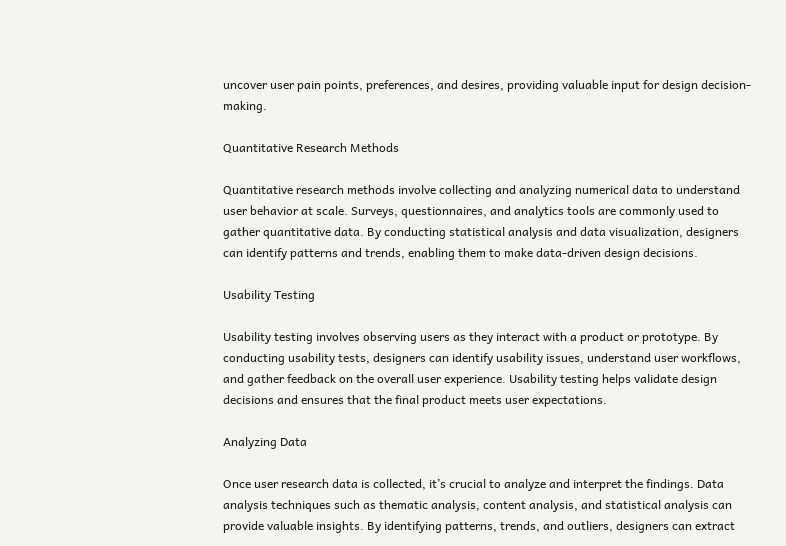uncover user pain points, preferences, and desires, providing valuable input for design decision-making.

Quantitative Research Methods

Quantitative research methods involve collecting and analyzing numerical data to understand user behavior at scale. Surveys, questionnaires, and analytics tools are commonly used to gather quantitative data. By conducting statistical analysis and data visualization, designers can identify patterns and trends, enabling them to make data-driven design decisions.

Usability Testing

Usability testing involves observing users as they interact with a product or prototype. By conducting usability tests, designers can identify usability issues, understand user workflows, and gather feedback on the overall user experience. Usability testing helps validate design decisions and ensures that the final product meets user expectations.

Analyzing Data

Once user research data is collected, it’s crucial to analyze and interpret the findings. Data analysis techniques such as thematic analysis, content analysis, and statistical analysis can provide valuable insights. By identifying patterns, trends, and outliers, designers can extract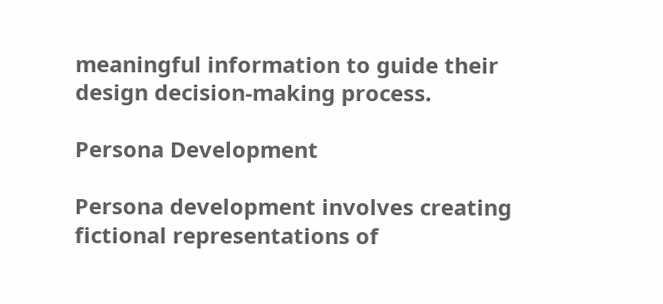meaningful information to guide their design decision-making process.

Persona Development

Persona development involves creating fictional representations of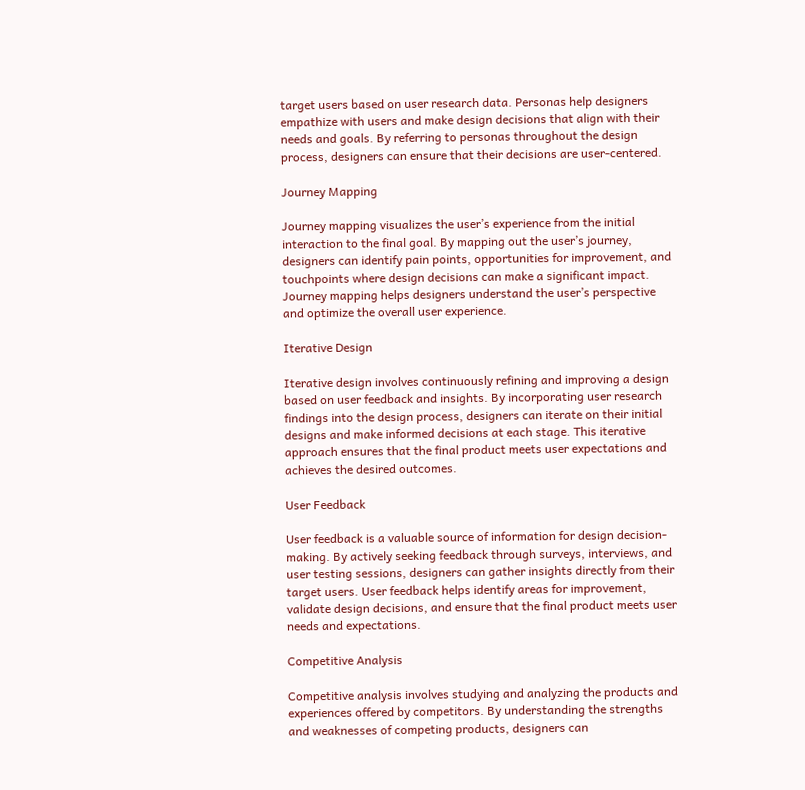target users based on user research data. Personas help designers empathize with users and make design decisions that align with their needs and goals. By referring to personas throughout the design process, designers can ensure that their decisions are user-centered.

Journey Mapping

Journey mapping visualizes the user’s experience from the initial interaction to the final goal. By mapping out the user’s journey, designers can identify pain points, opportunities for improvement, and touchpoints where design decisions can make a significant impact. Journey mapping helps designers understand the user’s perspective and optimize the overall user experience.

Iterative Design

Iterative design involves continuously refining and improving a design based on user feedback and insights. By incorporating user research findings into the design process, designers can iterate on their initial designs and make informed decisions at each stage. This iterative approach ensures that the final product meets user expectations and achieves the desired outcomes.

User Feedback

User feedback is a valuable source of information for design decision-making. By actively seeking feedback through surveys, interviews, and user testing sessions, designers can gather insights directly from their target users. User feedback helps identify areas for improvement, validate design decisions, and ensure that the final product meets user needs and expectations.

Competitive Analysis

Competitive analysis involves studying and analyzing the products and experiences offered by competitors. By understanding the strengths and weaknesses of competing products, designers can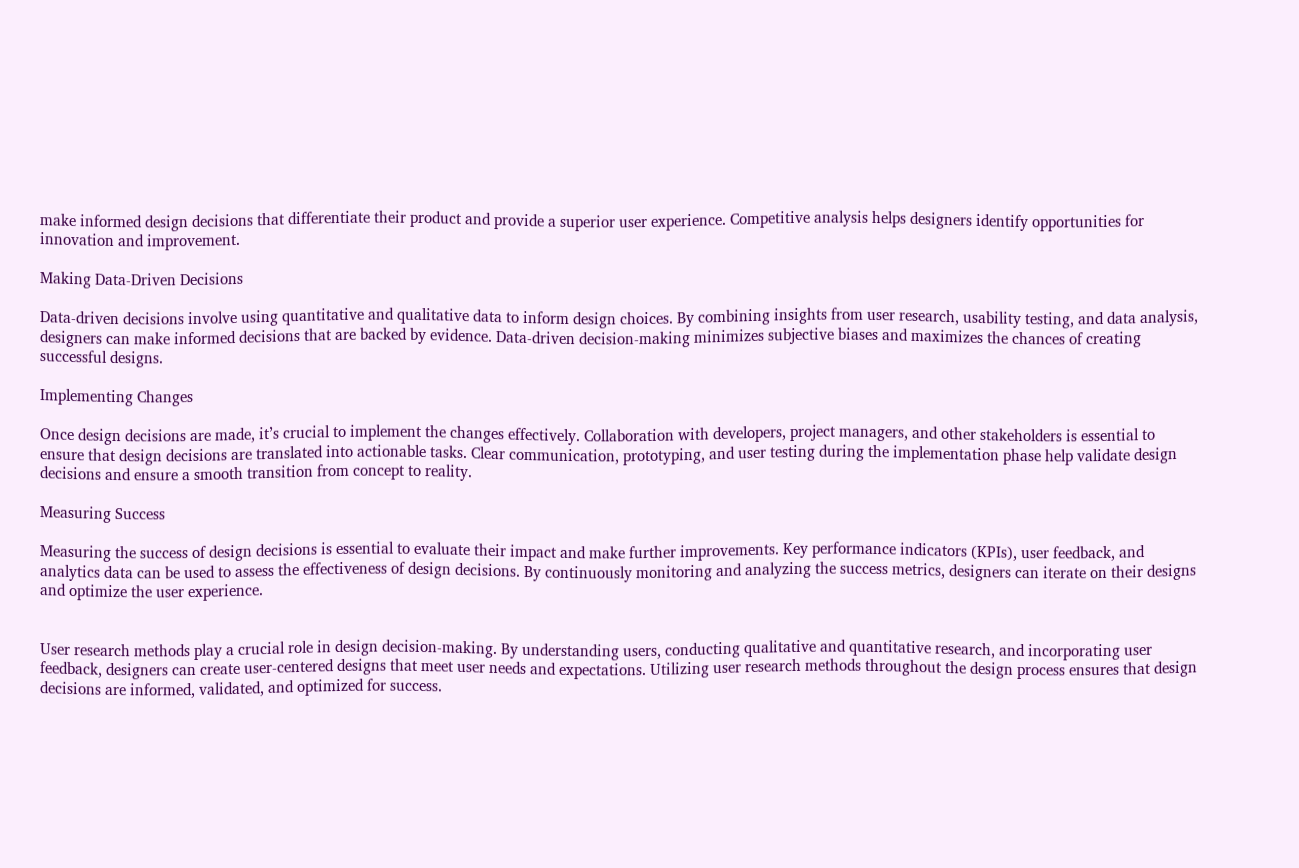make informed design decisions that differentiate their product and provide a superior user experience. Competitive analysis helps designers identify opportunities for innovation and improvement.

Making Data-Driven Decisions

Data-driven decisions involve using quantitative and qualitative data to inform design choices. By combining insights from user research, usability testing, and data analysis, designers can make informed decisions that are backed by evidence. Data-driven decision-making minimizes subjective biases and maximizes the chances of creating successful designs.

Implementing Changes

Once design decisions are made, it’s crucial to implement the changes effectively. Collaboration with developers, project managers, and other stakeholders is essential to ensure that design decisions are translated into actionable tasks. Clear communication, prototyping, and user testing during the implementation phase help validate design decisions and ensure a smooth transition from concept to reality.

Measuring Success

Measuring the success of design decisions is essential to evaluate their impact and make further improvements. Key performance indicators (KPIs), user feedback, and analytics data can be used to assess the effectiveness of design decisions. By continuously monitoring and analyzing the success metrics, designers can iterate on their designs and optimize the user experience.


User research methods play a crucial role in design decision-making. By understanding users, conducting qualitative and quantitative research, and incorporating user feedback, designers can create user-centered designs that meet user needs and expectations. Utilizing user research methods throughout the design process ensures that design decisions are informed, validated, and optimized for success.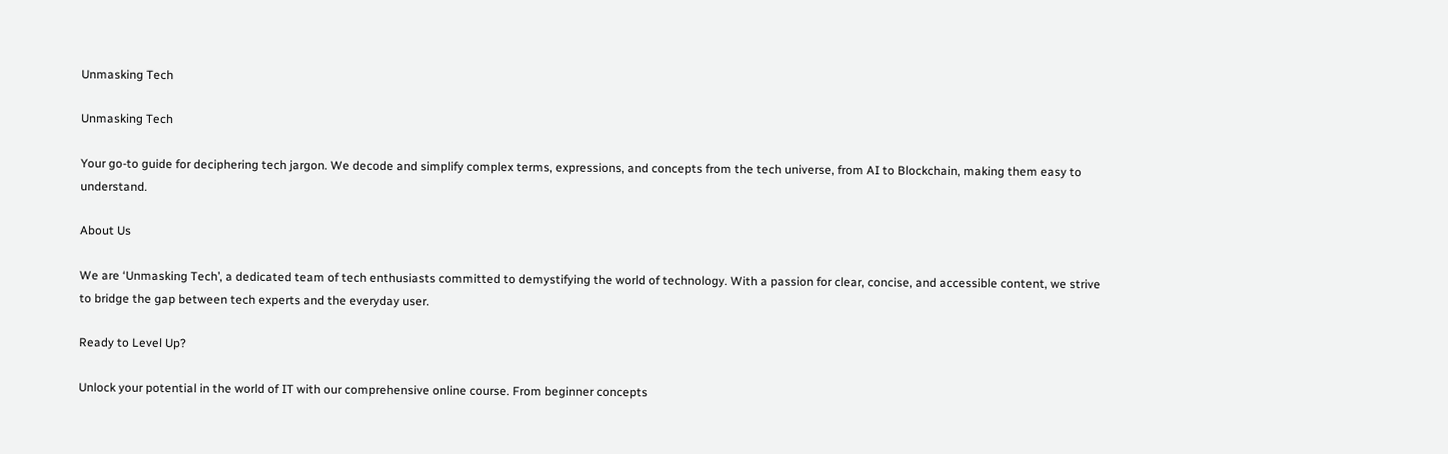Unmasking Tech

Unmasking Tech

Your go-to guide for deciphering tech jargon. We decode and simplify complex terms, expressions, and concepts from the tech universe, from AI to Blockchain, making them easy to understand.

About Us

We are ‘Unmasking Tech’, a dedicated team of tech enthusiasts committed to demystifying the world of technology. With a passion for clear, concise, and accessible content, we strive to bridge the gap between tech experts and the everyday user.

Ready to Level Up?

Unlock your potential in the world of IT with our comprehensive online course. From beginner concepts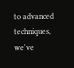to advanced techniques, we've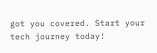got you covered. Start your tech journey today!